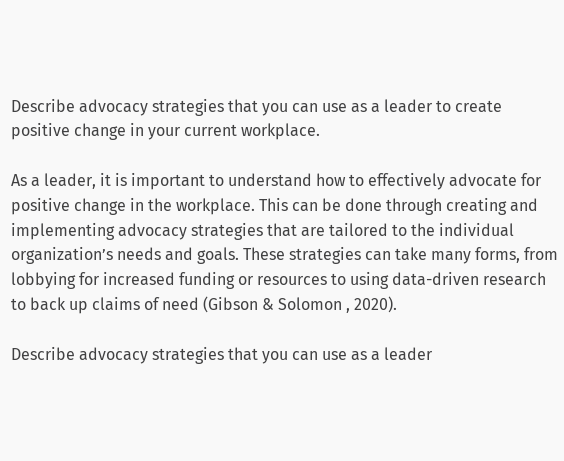Describe advocacy strategies that you can use as a leader to create positive change in your current workplace.

As a leader, it is important to understand how to effectively advocate for positive change in the workplace. This can be done through creating and implementing advocacy strategies that are tailored to the individual organization’s needs and goals. These strategies can take many forms, from lobbying for increased funding or resources to using data-driven research to back up claims of need (Gibson & Solomon , 2020).

Describe advocacy strategies that you can use as a leader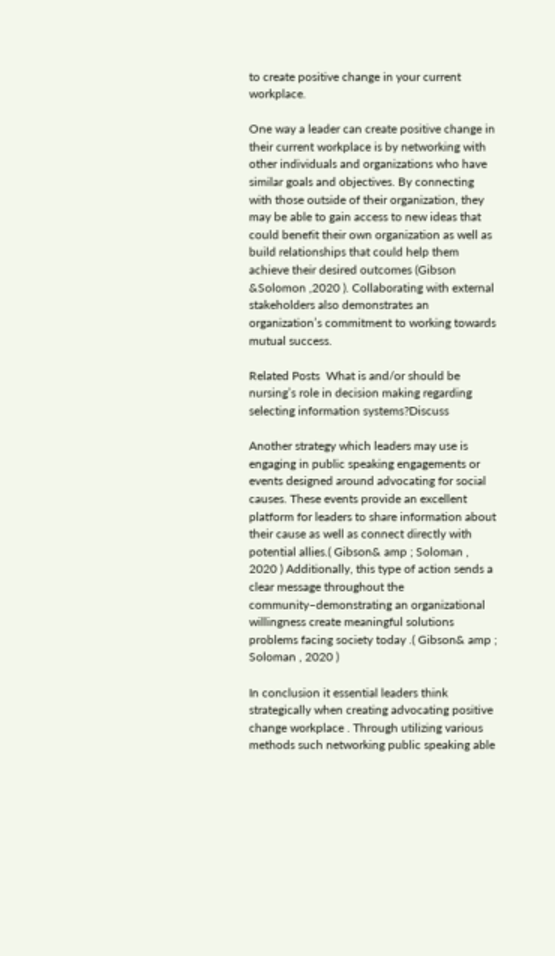to create positive change in your current workplace.

One way a leader can create positive change in their current workplace is by networking with other individuals and organizations who have similar goals and objectives. By connecting with those outside of their organization, they may be able to gain access to new ideas that could benefit their own organization as well as build relationships that could help them achieve their desired outcomes (Gibson &Solomon ,2020 ). Collaborating with external stakeholders also demonstrates an organization’s commitment to working towards mutual success.

Related Posts  What is and/or should be nursing’s role in decision making regarding selecting information systems?Discuss

Another strategy which leaders may use is engaging in public speaking engagements or events designed around advocating for social causes. These events provide an excellent platform for leaders to share information about their cause as well as connect directly with potential allies.( Gibson& amp ; Soloman , 2020 ) Additionally, this type of action sends a clear message throughout the community–demonstrating an organizational willingness create meaningful solutions problems facing society today .( Gibson& amp ; Soloman , 2020 )

In conclusion it essential leaders think strategically when creating advocating positive change workplace . Through utilizing various methods such networking public speaking able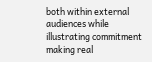both within external audiences while illustrating commitment making real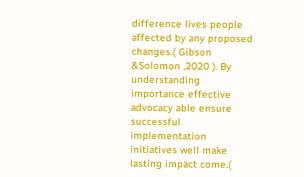difference lives people affected by any proposed changes.( Gibson &Solomon ,2020 ). By understanding importance effective advocacy able ensure successful implementation initiatives well make lasting impact come.(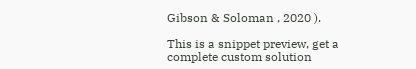Gibson & Soloman , 2020 ).

This is a snippet preview, get a complete custom solution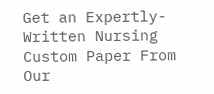Get an Expertly-Written Nursing Custom Paper From Our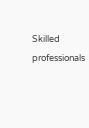Skilled professionals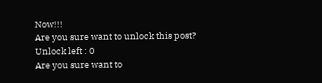Now!!!
Are you sure want to unlock this post?
Unlock left : 0
Are you sure want to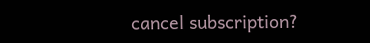cancel subscription?